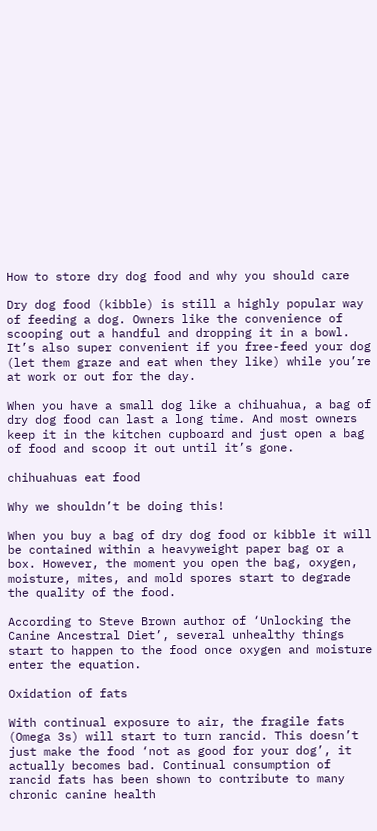How to store dry dog food and why you should care

Dry dog food (kibble) is still a highly popular way of feeding a dog. Owners like the convenience of scooping out a handful and dropping it in a bowl. It’s also super convenient if you free-feed your dog (let them graze and eat when they like) while you’re at work or out for the day.

When you have a small dog like a chihuahua, a bag of dry dog food can last a long time. And most owners keep it in the kitchen cupboard and just open a bag of food and scoop it out until it’s gone.

chihuahuas eat food

Why we shouldn’t be doing this!

When you buy a bag of dry dog food or kibble it will be contained within a heavyweight paper bag or a box. However, the moment you open the bag, oxygen, moisture, mites, and mold spores start to degrade the quality of the food.

According to Steve Brown author of ‘Unlocking the Canine Ancestral Diet’, several unhealthy things start to happen to the food once oxygen and moisture enter the equation.

Oxidation of fats

With continual exposure to air, the fragile fats (Omega 3s) will start to turn rancid. This doesn’t just make the food ‘not as good for your dog’, it actually becomes bad. Continual consumption of rancid fats has been shown to contribute to many chronic canine health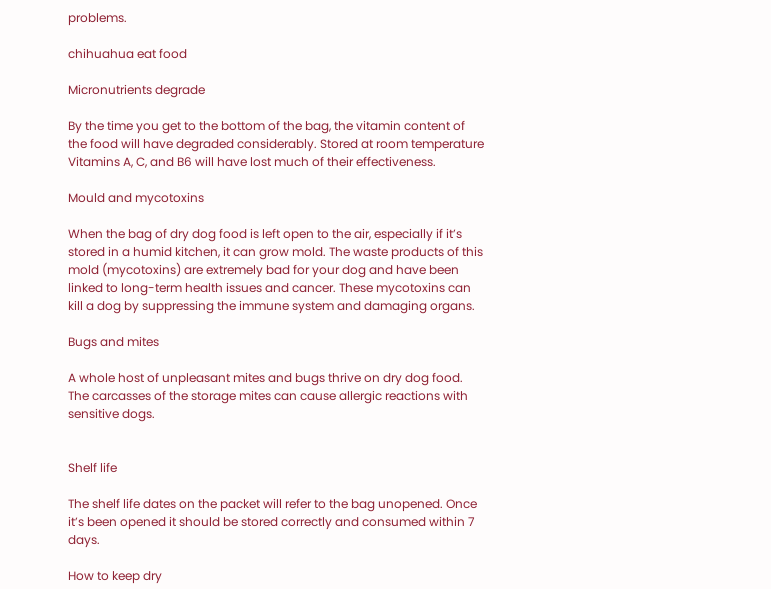problems.

chihuahua eat food

Micronutrients degrade

By the time you get to the bottom of the bag, the vitamin content of the food will have degraded considerably. Stored at room temperature Vitamins A, C, and B6 will have lost much of their effectiveness.

Mould and mycotoxins

When the bag of dry dog food is left open to the air, especially if it’s stored in a humid kitchen, it can grow mold. The waste products of this mold (mycotoxins) are extremely bad for your dog and have been linked to long-term health issues and cancer. These mycotoxins can kill a dog by suppressing the immune system and damaging organs.

Bugs and mites

A whole host of unpleasant mites and bugs thrive on dry dog food. The carcasses of the storage mites can cause allergic reactions with sensitive dogs.


Shelf life

The shelf life dates on the packet will refer to the bag unopened. Once it’s been opened it should be stored correctly and consumed within 7 days.

How to keep dry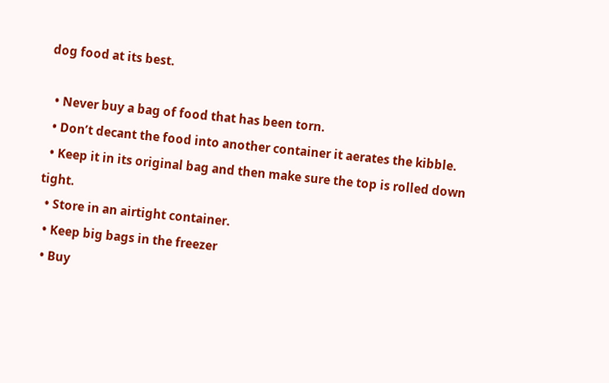dog food at its best.

  • Never buy a bag of food that has been torn.
  • Don’t decant the food into another container it aerates the kibble.
  • Keep it in its original bag and then make sure the top is rolled down tight.
  • Store in an airtight container.
  • Keep big bags in the freezer
  • Buy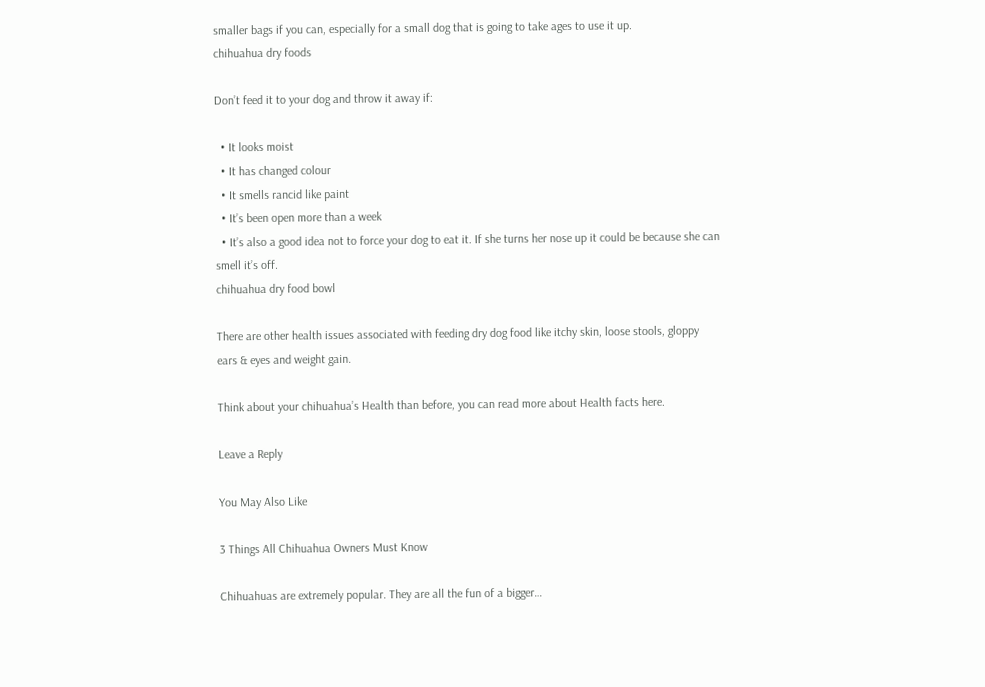smaller bags if you can, especially for a small dog that is going to take ages to use it up.
chihuahua dry foods

Don’t feed it to your dog and throw it away if:

  • It looks moist
  • It has changed colour
  • It smells rancid like paint
  • It’s been open more than a week
  • It’s also a good idea not to force your dog to eat it. If she turns her nose up it could be because she can smell it’s off.
chihuahua dry food bowl

There are other health issues associated with feeding dry dog food like itchy skin, loose stools, gloppy ears & eyes and weight gain.

Think about your chihuahua’s Health than before, you can read more about Health facts here.

Leave a Reply

You May Also Like

3 Things All Chihuahua Owners Must Know

Chihuahuas are extremely popular. They are all the fun of a bigger…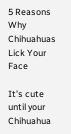5 Reasons Why Chihuahuas Lick Your Face

It’s cute until your Chihuahua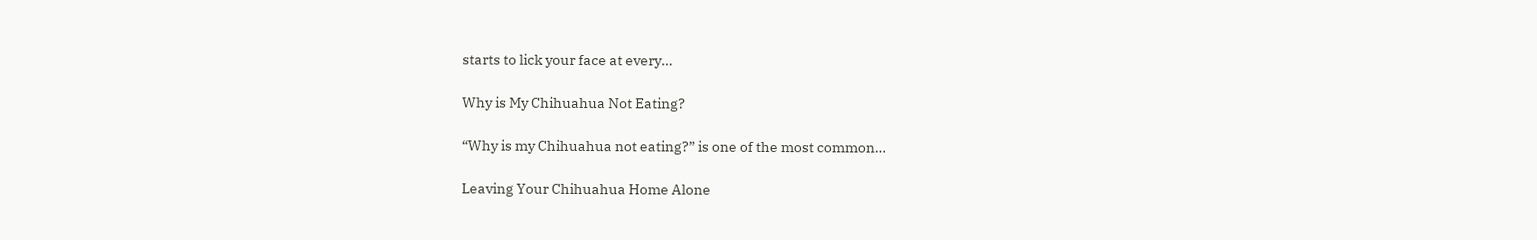starts to lick your face at every…

Why is My Chihuahua Not Eating?

“Why is my Chihuahua not eating?” is one of the most common…

Leaving Your Chihuahua Home Alone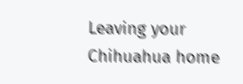Leaving your Chihuahua home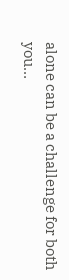alone can be a challenge for both you…